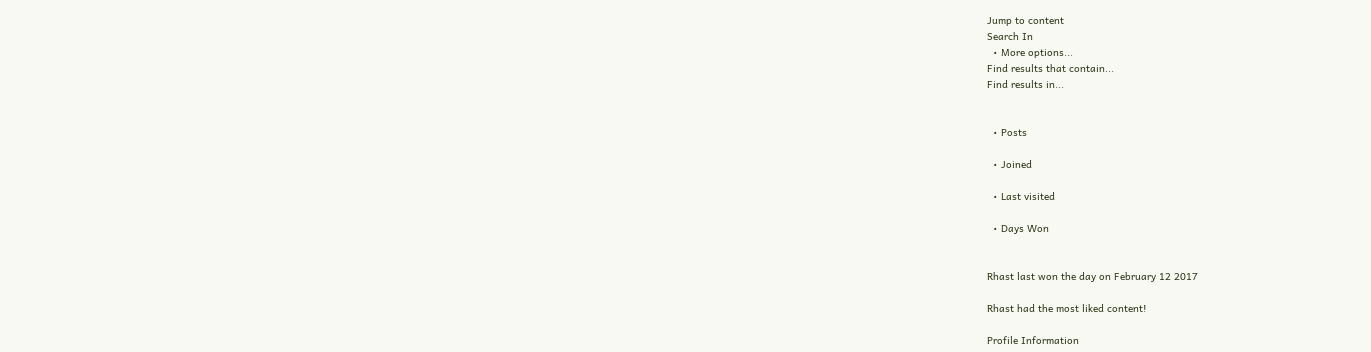Jump to content
Search In
  • More options...
Find results that contain...
Find results in...


  • Posts

  • Joined

  • Last visited

  • Days Won


Rhast last won the day on February 12 2017

Rhast had the most liked content!

Profile Information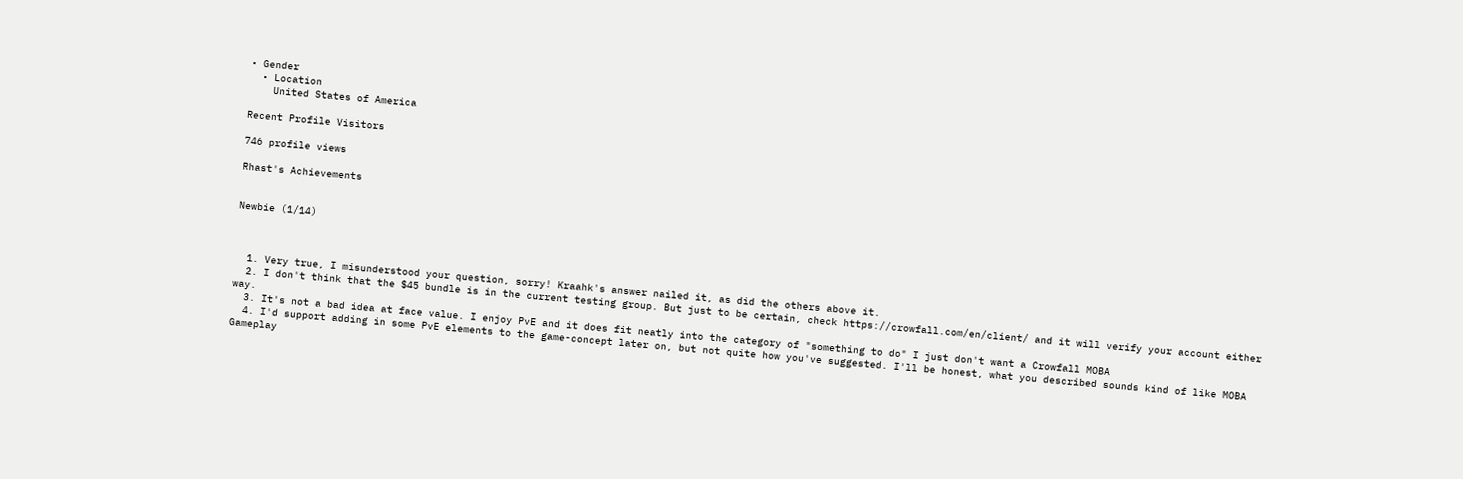• Gender
  • Location
    United States of America

Recent Profile Visitors

746 profile views

Rhast's Achievements


Newbie (1/14)



  1. Very true, I misunderstood your question, sorry! Kraahk's answer nailed it, as did the others above it.
  2. I don't think that the $45 bundle is in the current testing group. But just to be certain, check https://crowfall.com/en/client/ and it will verify your account either way.
  3. It's not a bad idea at face value. I enjoy PvE and it does fit neatly into the category of "something to do" I just don't want a Crowfall MOBA
  4. I'd support adding in some PvE elements to the game-concept later on, but not quite how you've suggested. I'll be honest, what you described sounds kind of like MOBA Gameplay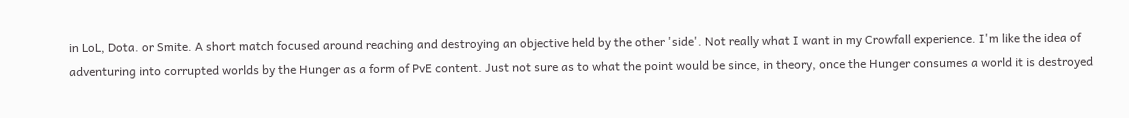in LoL, Dota. or Smite. A short match focused around reaching and destroying an objective held by the other 'side'. Not really what I want in my Crowfall experience. I'm like the idea of adventuring into corrupted worlds by the Hunger as a form of PvE content. Just not sure as to what the point would be since, in theory, once the Hunger consumes a world it is destroyed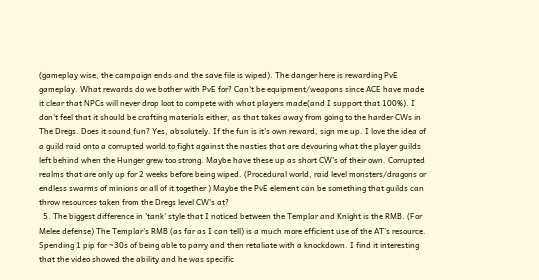(gameplay wise, the campaign ends and the save file is wiped). The danger here is rewarding PvE gameplay. What rewards do we bother with PvE for? Can't be equipment/weapons since ACE have made it clear that NPCs will never drop loot to compete with what players made(and I support that 100%). I don't feel that it should be crafting materials either, as that takes away from going to the harder CWs in The Dregs. Does it sound fun? Yes, absolutely. If the fun is it's own reward, sign me up. I love the idea of a guild raid onto a corrupted world to fight against the nasties that are devouring what the player guilds left behind when the Hunger grew too strong. Maybe have these up as short CW's of their own. Corrupted realms that are only up for 2 weeks before being wiped. (Procedural world, raid level monsters/dragons or endless swarms of minions or all of it together ) Maybe the PvE element can be something that guilds can throw resources taken from the Dregs level CW's at?
  5. The biggest difference in 'tank' style that I noticed between the Templar and Knight is the RMB. (For Melee defense) The Templar's RMB (as far as I can tell) is a much more efficient use of the AT's resource. Spending 1 pip for ~30s of being able to parry and then retaliate with a knockdown. I find it interesting that the video showed the ability and he was specific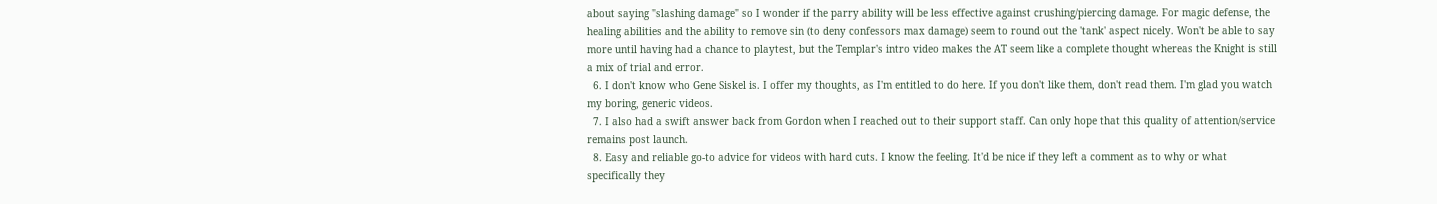about saying "slashing damage" so I wonder if the parry ability will be less effective against crushing/piercing damage. For magic defense, the healing abilities and the ability to remove sin (to deny confessors max damage) seem to round out the 'tank' aspect nicely. Won't be able to say more until having had a chance to playtest, but the Templar's intro video makes the AT seem like a complete thought whereas the Knight is still a mix of trial and error.
  6. I don't know who Gene Siskel is. I offer my thoughts, as I'm entitled to do here. If you don't like them, don't read them. I'm glad you watch my boring, generic videos.
  7. I also had a swift answer back from Gordon when I reached out to their support staff. Can only hope that this quality of attention/service remains post launch.
  8. Easy and reliable go-to advice for videos with hard cuts. I know the feeling. It'd be nice if they left a comment as to why or what specifically they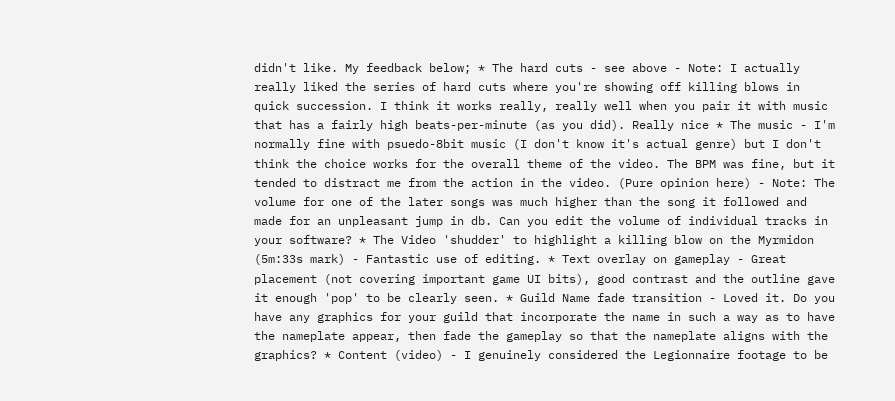didn't like. My feedback below; * The hard cuts - see above - Note: I actually really liked the series of hard cuts where you're showing off killing blows in quick succession. I think it works really, really well when you pair it with music that has a fairly high beats-per-minute (as you did). Really nice * The music - I'm normally fine with psuedo-8bit music (I don't know it's actual genre) but I don't think the choice works for the overall theme of the video. The BPM was fine, but it tended to distract me from the action in the video. (Pure opinion here) - Note: The volume for one of the later songs was much higher than the song it followed and made for an unpleasant jump in db. Can you edit the volume of individual tracks in your software? * The Video 'shudder' to highlight a killing blow on the Myrmidon (5m:33s mark) - Fantastic use of editing. * Text overlay on gameplay - Great placement (not covering important game UI bits), good contrast and the outline gave it enough 'pop' to be clearly seen. * Guild Name fade transition - Loved it. Do you have any graphics for your guild that incorporate the name in such a way as to have the nameplate appear, then fade the gameplay so that the nameplate aligns with the graphics? * Content (video) - I genuinely considered the Legionnaire footage to be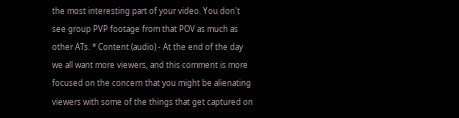the most interesting part of your video. You don't see group PVP footage from that POV as much as other ATs. * Content (audio) - At the end of the day we all want more viewers, and this comment is more focused on the concern that you might be alienating viewers with some of the things that get captured on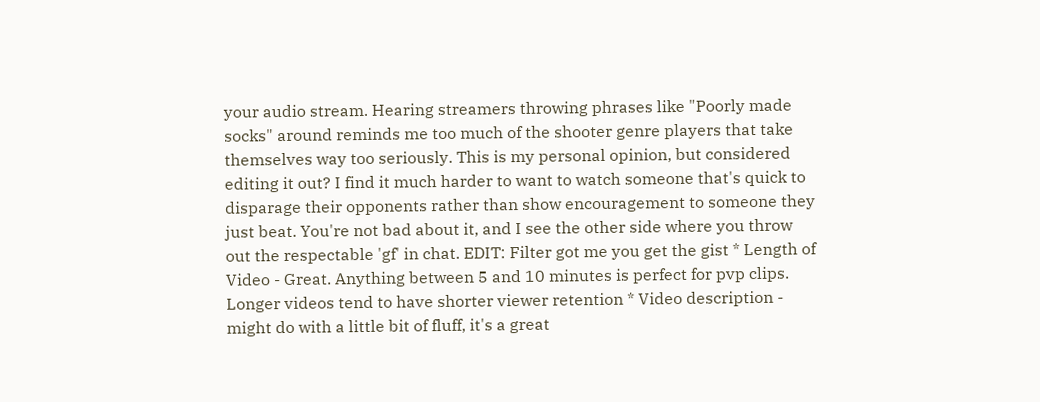your audio stream. Hearing streamers throwing phrases like "Poorly made socks" around reminds me too much of the shooter genre players that take themselves way too seriously. This is my personal opinion, but considered editing it out? I find it much harder to want to watch someone that's quick to disparage their opponents rather than show encouragement to someone they just beat. You're not bad about it, and I see the other side where you throw out the respectable 'gf' in chat. EDIT: Filter got me you get the gist * Length of Video - Great. Anything between 5 and 10 minutes is perfect for pvp clips. Longer videos tend to have shorter viewer retention * Video description - might do with a little bit of fluff, it's a great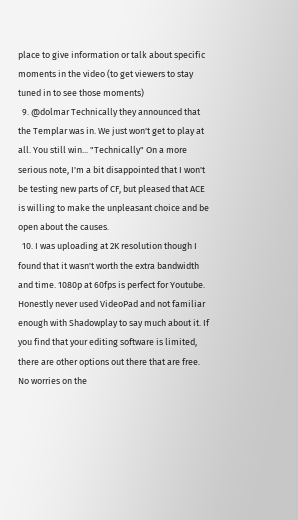place to give information or talk about specific moments in the video (to get viewers to stay tuned in to see those moments)
  9. @dolmar Technically they announced that the Templar was in. We just won't get to play at all. You still win... "Technically" On a more serious note, I'm a bit disappointed that I won't be testing new parts of CF, but pleased that ACE is willing to make the unpleasant choice and be open about the causes.
  10. I was uploading at 2K resolution though I found that it wasn't worth the extra bandwidth and time. 1080p at 60fps is perfect for Youtube. Honestly never used VideoPad and not familiar enough with Shadowplay to say much about it. If you find that your editing software is limited, there are other options out there that are free. No worries on the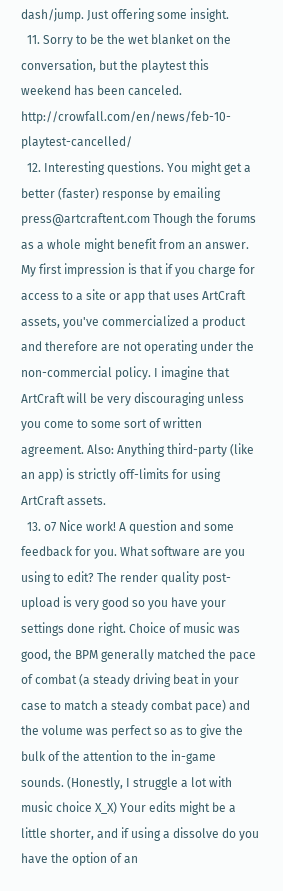dash/jump. Just offering some insight.
  11. Sorry to be the wet blanket on the conversation, but the playtest this weekend has been canceled. http://crowfall.com/en/news/feb-10-playtest-cancelled/
  12. Interesting questions. You might get a better (faster) response by emailing press@artcraftent.com Though the forums as a whole might benefit from an answer. My first impression is that if you charge for access to a site or app that uses ArtCraft assets, you've commercialized a product and therefore are not operating under the non-commercial policy. I imagine that ArtCraft will be very discouraging unless you come to some sort of written agreement. Also: Anything third-party (like an app) is strictly off-limits for using ArtCraft assets.
  13. o7 Nice work! A question and some feedback for you. What software are you using to edit? The render quality post-upload is very good so you have your settings done right. Choice of music was good, the BPM generally matched the pace of combat (a steady driving beat in your case to match a steady combat pace) and the volume was perfect so as to give the bulk of the attention to the in-game sounds. (Honestly, I struggle a lot with music choice X_X) Your edits might be a little shorter, and if using a dissolve do you have the option of an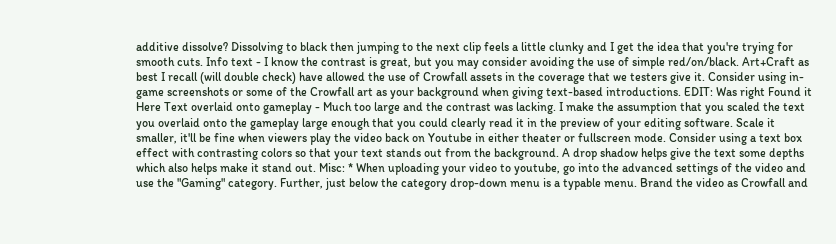additive dissolve? Dissolving to black then jumping to the next clip feels a little clunky and I get the idea that you're trying for smooth cuts. Info text - I know the contrast is great, but you may consider avoiding the use of simple red/on/black. Art+Craft as best I recall (will double check) have allowed the use of Crowfall assets in the coverage that we testers give it. Consider using in-game screenshots or some of the Crowfall art as your background when giving text-based introductions. EDIT: Was right Found it Here Text overlaid onto gameplay - Much too large and the contrast was lacking. I make the assumption that you scaled the text you overlaid onto the gameplay large enough that you could clearly read it in the preview of your editing software. Scale it smaller, it'll be fine when viewers play the video back on Youtube in either theater or fullscreen mode. Consider using a text box effect with contrasting colors so that your text stands out from the background. A drop shadow helps give the text some depths which also helps make it stand out. Misc: * When uploading your video to youtube, go into the advanced settings of the video and use the "Gaming" category. Further, just below the category drop-down menu is a typable menu. Brand the video as Crowfall and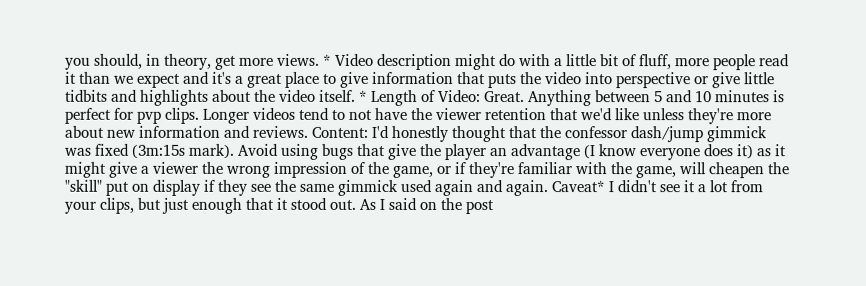you should, in theory, get more views. * Video description might do with a little bit of fluff, more people read it than we expect and it's a great place to give information that puts the video into perspective or give little tidbits and highlights about the video itself. * Length of Video: Great. Anything between 5 and 10 minutes is perfect for pvp clips. Longer videos tend to not have the viewer retention that we'd like unless they're more about new information and reviews. Content: I'd honestly thought that the confessor dash/jump gimmick was fixed (3m:15s mark). Avoid using bugs that give the player an advantage (I know everyone does it) as it might give a viewer the wrong impression of the game, or if they're familiar with the game, will cheapen the "skill" put on display if they see the same gimmick used again and again. Caveat* I didn't see it a lot from your clips, but just enough that it stood out. As I said on the post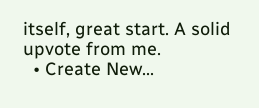itself, great start. A solid upvote from me.
  • Create New...